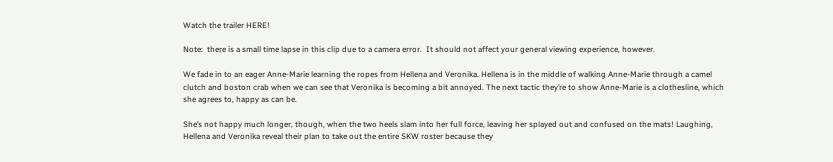Watch the trailer HERE!

Note:  there is a small time lapse in this clip due to a camera error.  It should not affect your general viewing experience, however.

We fade in to an eager Anne-Marie learning the ropes from Hellena and Veronika. Hellena is in the middle of walking Anne-Marie through a camel clutch and boston crab when we can see that Veronika is becoming a bit annoyed. The next tactic they’re to show Anne-Marie is a clothesline, which she agrees to, happy as can be.

She’s not happy much longer, though, when the two heels slam into her full force, leaving her splayed out and confused on the mats! Laughing, Hellena and Veronika reveal their plan to take out the entire SKW roster because they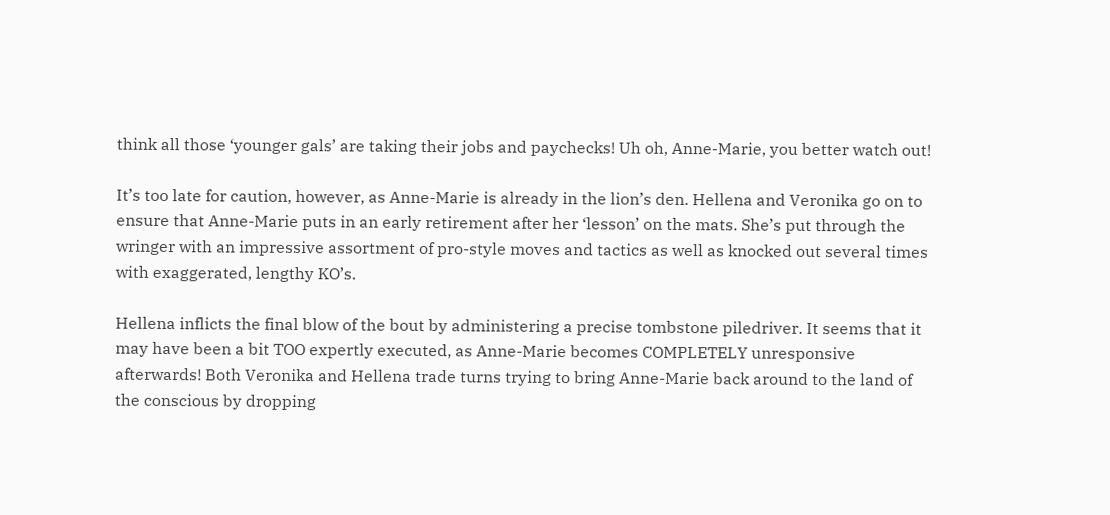think all those ‘younger gals’ are taking their jobs and paychecks! Uh oh, Anne-Marie, you better watch out!

It’s too late for caution, however, as Anne-Marie is already in the lion’s den. Hellena and Veronika go on to ensure that Anne-Marie puts in an early retirement after her ‘lesson’ on the mats. She’s put through the wringer with an impressive assortment of pro-style moves and tactics as well as knocked out several times with exaggerated, lengthy KO’s.

Hellena inflicts the final blow of the bout by administering a precise tombstone piledriver. It seems that it may have been a bit TOO expertly executed, as Anne-Marie becomes COMPLETELY unresponsive afterwards! Both Veronika and Hellena trade turns trying to bring Anne-Marie back around to the land of the conscious by dropping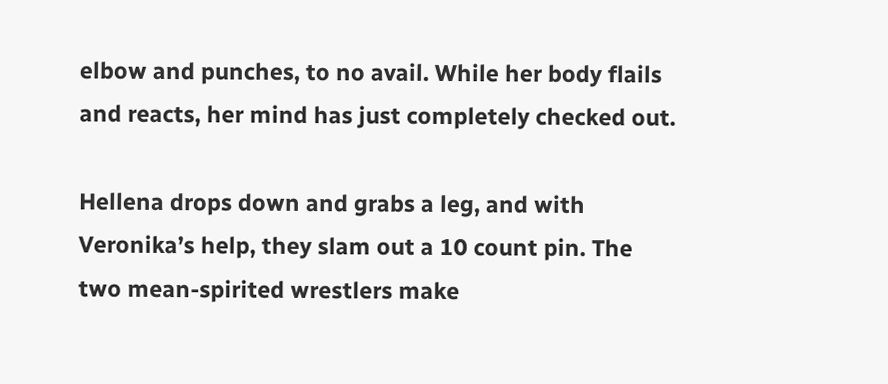elbow and punches, to no avail. While her body flails and reacts, her mind has just completely checked out.

Hellena drops down and grabs a leg, and with Veronika’s help, they slam out a 10 count pin. The two mean-spirited wrestlers make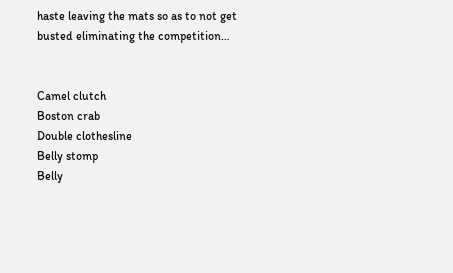haste leaving the mats so as to not get busted eliminating the competition…


Camel clutch
Boston crab
Double clothesline
Belly stomp
Belly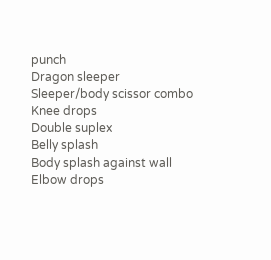punch
Dragon sleeper
Sleeper/body scissor combo
Knee drops
Double suplex
Belly splash
Body splash against wall
Elbow drops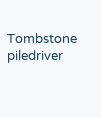Tombstone piledriver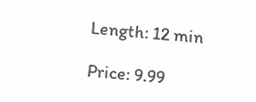Length: 12 min

Price: 9.99